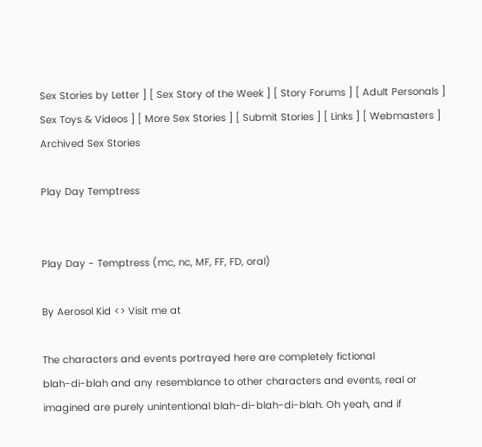Sex Stories by Letter ] [ Sex Story of the Week ] [ Story Forums ] [ Adult Personals ]
Sex Toys & Videos ] [ More Sex Stories ] [ Submit Stories ] [ Links ] [ Webmasters ]
Archived Sex Stories

Play Day Temptress


Play Day - Temptress (mc, nc, MF, FF, FD, oral)

By Aerosol Kid <> Visit me at

The characters and events portrayed here are completely fictional
blah-di-blah and any resemblance to other characters and events, real or
imagined are purely unintentional blah-di-blah-di-blah. Oh yeah, and if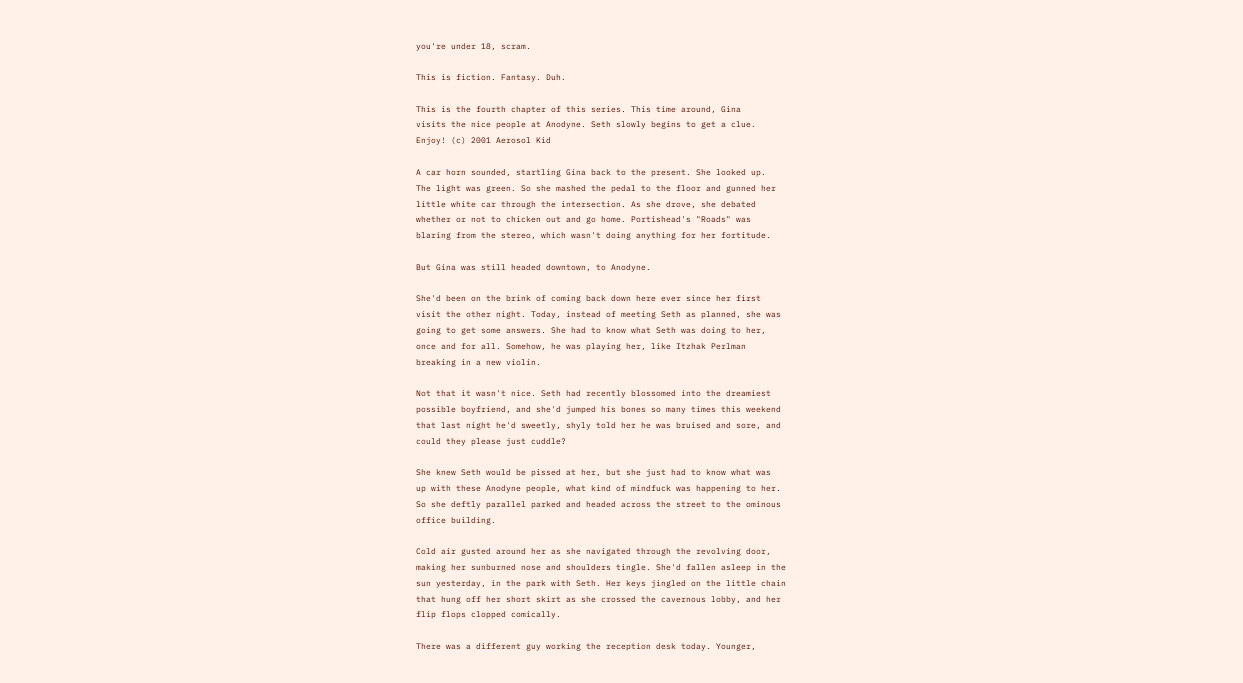you're under 18, scram.

This is fiction. Fantasy. Duh.

This is the fourth chapter of this series. This time around, Gina
visits the nice people at Anodyne. Seth slowly begins to get a clue.
Enjoy! (c) 2001 Aerosol Kid

A car horn sounded, startling Gina back to the present. She looked up.
The light was green. So she mashed the pedal to the floor and gunned her
little white car through the intersection. As she drove, she debated
whether or not to chicken out and go home. Portishead's "Roads" was
blaring from the stereo, which wasn't doing anything for her fortitude.

But Gina was still headed downtown, to Anodyne.

She'd been on the brink of coming back down here ever since her first
visit the other night. Today, instead of meeting Seth as planned, she was
going to get some answers. She had to know what Seth was doing to her,
once and for all. Somehow, he was playing her, like Itzhak Perlman
breaking in a new violin.

Not that it wasn't nice. Seth had recently blossomed into the dreamiest
possible boyfriend, and she'd jumped his bones so many times this weekend
that last night he'd sweetly, shyly told her he was bruised and sore, and
could they please just cuddle?

She knew Seth would be pissed at her, but she just had to know what was
up with these Anodyne people, what kind of mindfuck was happening to her.
So she deftly parallel parked and headed across the street to the ominous
office building.

Cold air gusted around her as she navigated through the revolving door,
making her sunburned nose and shoulders tingle. She'd fallen asleep in the
sun yesterday, in the park with Seth. Her keys jingled on the little chain
that hung off her short skirt as she crossed the cavernous lobby, and her
flip flops clopped comically.

There was a different guy working the reception desk today. Younger,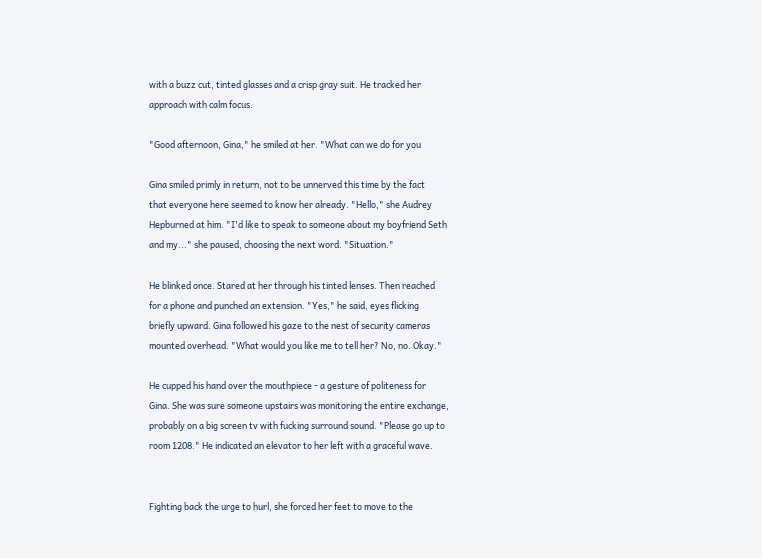with a buzz cut, tinted glasses and a crisp gray suit. He tracked her
approach with calm focus.

"Good afternoon, Gina," he smiled at her. "What can we do for you

Gina smiled primly in return, not to be unnerved this time by the fact
that everyone here seemed to know her already. "Hello," she Audrey
Hepburned at him. "I'd like to speak to someone about my boyfriend Seth
and my..." she paused, choosing the next word. "Situation."

He blinked once. Stared at her through his tinted lenses. Then reached
for a phone and punched an extension. "Yes," he said, eyes flicking
briefly upward. Gina followed his gaze to the nest of security cameras
mounted overhead. "What would you like me to tell her? No, no. Okay."

He cupped his hand over the mouthpiece - a gesture of politeness for
Gina. She was sure someone upstairs was monitoring the entire exchange,
probably on a big screen tv with fucking surround sound. "Please go up to
room 1208." He indicated an elevator to her left with a graceful wave.


Fighting back the urge to hurl, she forced her feet to move to the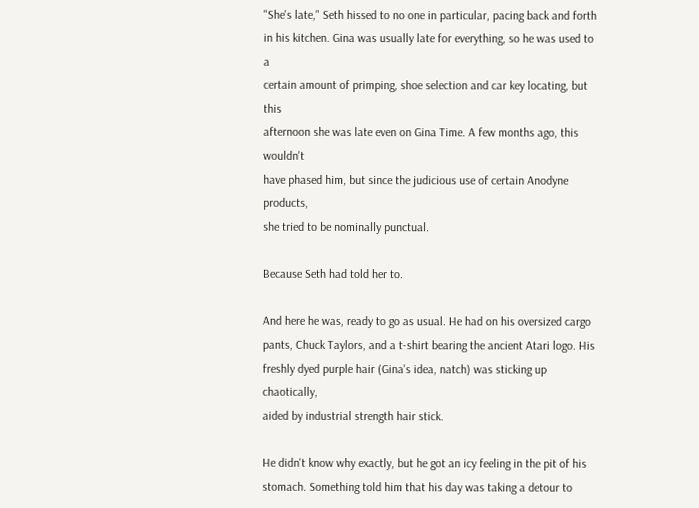"She's late," Seth hissed to no one in particular, pacing back and forth
in his kitchen. Gina was usually late for everything, so he was used to a
certain amount of primping, shoe selection and car key locating, but this
afternoon she was late even on Gina Time. A few months ago, this wouldn't
have phased him, but since the judicious use of certain Anodyne products,
she tried to be nominally punctual.

Because Seth had told her to.

And here he was, ready to go as usual. He had on his oversized cargo
pants, Chuck Taylors, and a t-shirt bearing the ancient Atari logo. His
freshly dyed purple hair (Gina's idea, natch) was sticking up chaotically,
aided by industrial strength hair stick.

He didn't know why exactly, but he got an icy feeling in the pit of his
stomach. Something told him that his day was taking a detour to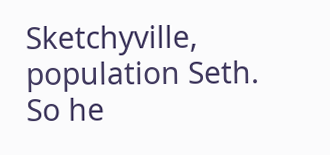Sketchyville, population Seth. So he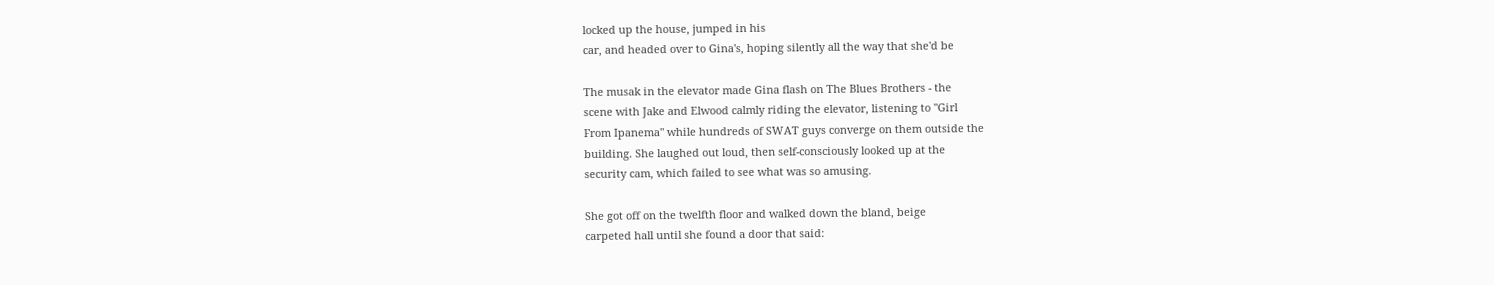locked up the house, jumped in his
car, and headed over to Gina's, hoping silently all the way that she'd be

The musak in the elevator made Gina flash on The Blues Brothers - the
scene with Jake and Elwood calmly riding the elevator, listening to "Girl
From Ipanema" while hundreds of SWAT guys converge on them outside the
building. She laughed out loud, then self-consciously looked up at the
security cam, which failed to see what was so amusing.

She got off on the twelfth floor and walked down the bland, beige
carpeted hall until she found a door that said: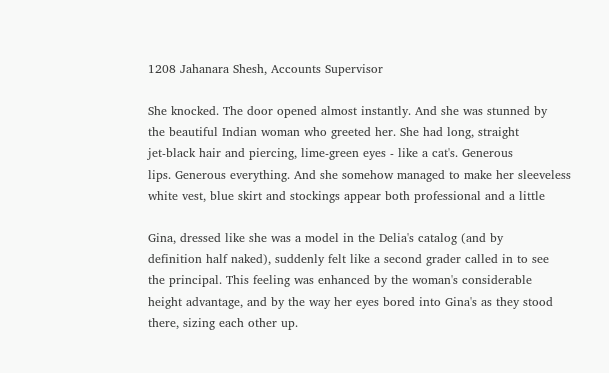1208 Jahanara Shesh, Accounts Supervisor

She knocked. The door opened almost instantly. And she was stunned by
the beautiful Indian woman who greeted her. She had long, straight
jet-black hair and piercing, lime-green eyes - like a cat's. Generous
lips. Generous everything. And she somehow managed to make her sleeveless
white vest, blue skirt and stockings appear both professional and a little

Gina, dressed like she was a model in the Delia's catalog (and by
definition half naked), suddenly felt like a second grader called in to see
the principal. This feeling was enhanced by the woman's considerable
height advantage, and by the way her eyes bored into Gina's as they stood
there, sizing each other up.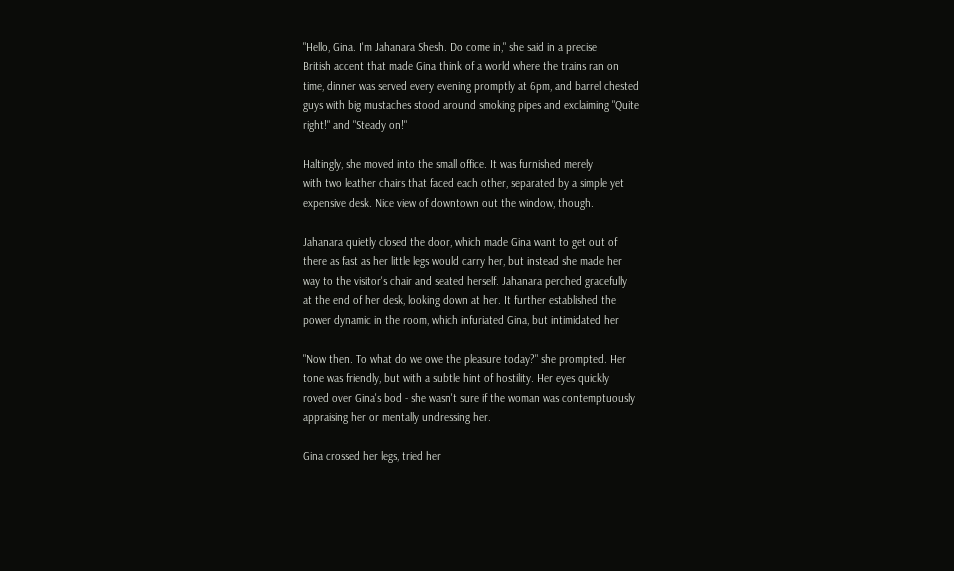"Hello, Gina. I'm Jahanara Shesh. Do come in," she said in a precise
British accent that made Gina think of a world where the trains ran on
time, dinner was served every evening promptly at 6pm, and barrel chested
guys with big mustaches stood around smoking pipes and exclaiming "Quite
right!" and "Steady on!"

Haltingly, she moved into the small office. It was furnished merely
with two leather chairs that faced each other, separated by a simple yet
expensive desk. Nice view of downtown out the window, though.

Jahanara quietly closed the door, which made Gina want to get out of
there as fast as her little legs would carry her, but instead she made her
way to the visitor's chair and seated herself. Jahanara perched gracefully
at the end of her desk, looking down at her. It further established the
power dynamic in the room, which infuriated Gina, but intimidated her

"Now then. To what do we owe the pleasure today?" she prompted. Her
tone was friendly, but with a subtle hint of hostility. Her eyes quickly
roved over Gina's bod - she wasn't sure if the woman was contemptuously
appraising her or mentally undressing her.

Gina crossed her legs, tried her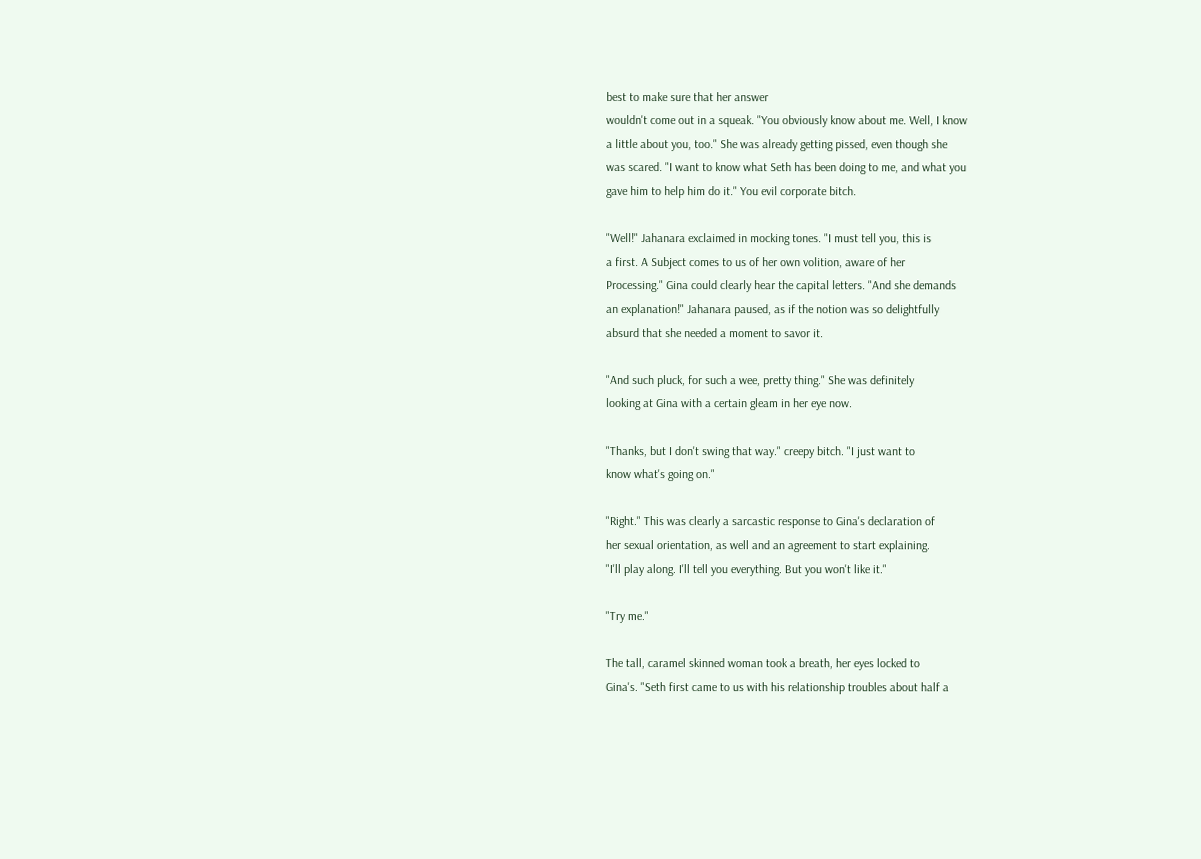best to make sure that her answer
wouldn't come out in a squeak. "You obviously know about me. Well, I know
a little about you, too." She was already getting pissed, even though she
was scared. "I want to know what Seth has been doing to me, and what you
gave him to help him do it." You evil corporate bitch.

"Well!" Jahanara exclaimed in mocking tones. "I must tell you, this is
a first. A Subject comes to us of her own volition, aware of her
Processing." Gina could clearly hear the capital letters. "And she demands
an explanation!" Jahanara paused, as if the notion was so delightfully
absurd that she needed a moment to savor it.

"And such pluck, for such a wee, pretty thing." She was definitely
looking at Gina with a certain gleam in her eye now.

"Thanks, but I don't swing that way." creepy bitch. "I just want to
know what's going on."

"Right." This was clearly a sarcastic response to Gina's declaration of
her sexual orientation, as well and an agreement to start explaining.
"I'll play along. I'll tell you everything. But you won't like it."

"Try me."

The tall, caramel skinned woman took a breath, her eyes locked to
Gina's. "Seth first came to us with his relationship troubles about half a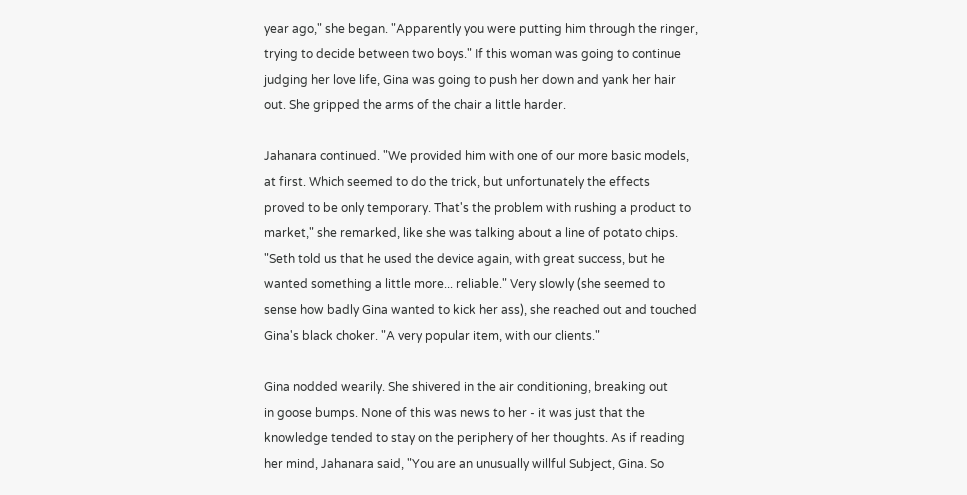year ago," she began. "Apparently you were putting him through the ringer,
trying to decide between two boys." If this woman was going to continue
judging her love life, Gina was going to push her down and yank her hair
out. She gripped the arms of the chair a little harder.

Jahanara continued. "We provided him with one of our more basic models,
at first. Which seemed to do the trick, but unfortunately the effects
proved to be only temporary. That's the problem with rushing a product to
market," she remarked, like she was talking about a line of potato chips.
"Seth told us that he used the device again, with great success, but he
wanted something a little more... reliable." Very slowly (she seemed to
sense how badly Gina wanted to kick her ass), she reached out and touched
Gina's black choker. "A very popular item, with our clients."

Gina nodded wearily. She shivered in the air conditioning, breaking out
in goose bumps. None of this was news to her - it was just that the
knowledge tended to stay on the periphery of her thoughts. As if reading
her mind, Jahanara said, "You are an unusually willful Subject, Gina. So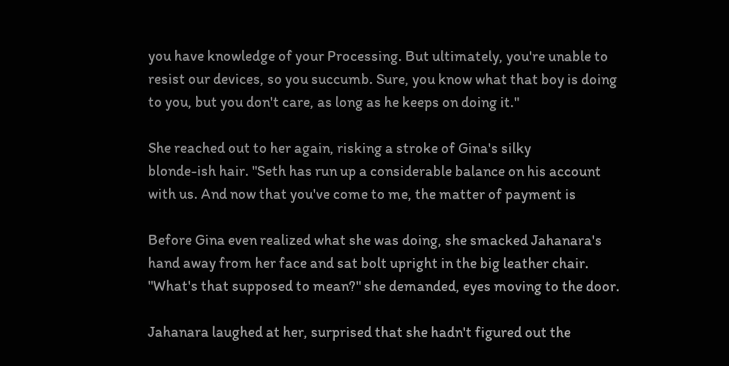you have knowledge of your Processing. But ultimately, you're unable to
resist our devices, so you succumb. Sure, you know what that boy is doing
to you, but you don't care, as long as he keeps on doing it."

She reached out to her again, risking a stroke of Gina's silky
blonde-ish hair. "Seth has run up a considerable balance on his account
with us. And now that you've come to me, the matter of payment is

Before Gina even realized what she was doing, she smacked Jahanara's
hand away from her face and sat bolt upright in the big leather chair.
"What's that supposed to mean?" she demanded, eyes moving to the door.

Jahanara laughed at her, surprised that she hadn't figured out the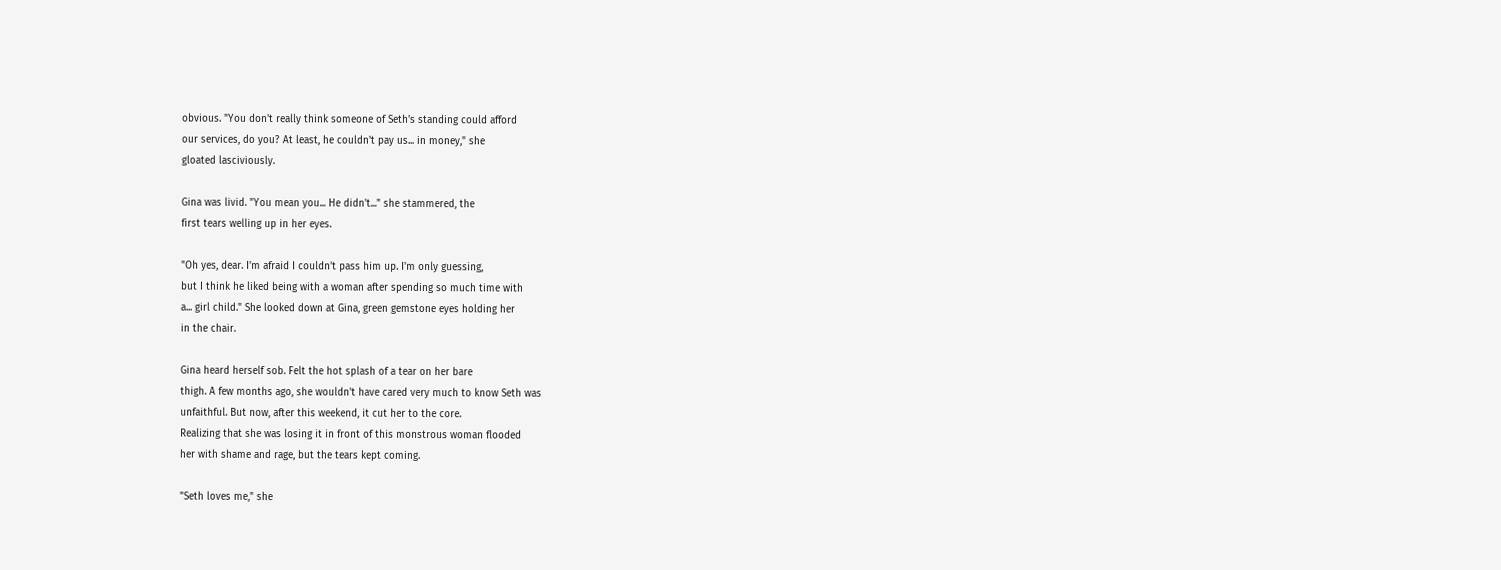obvious. "You don't really think someone of Seth's standing could afford
our services, do you? At least, he couldn't pay us... in money," she
gloated lasciviously.

Gina was livid. "You mean you... He didn't..." she stammered, the
first tears welling up in her eyes.

"Oh yes, dear. I'm afraid I couldn't pass him up. I'm only guessing,
but I think he liked being with a woman after spending so much time with
a... girl child." She looked down at Gina, green gemstone eyes holding her
in the chair.

Gina heard herself sob. Felt the hot splash of a tear on her bare
thigh. A few months ago, she wouldn't have cared very much to know Seth was
unfaithful. But now, after this weekend, it cut her to the core.
Realizing that she was losing it in front of this monstrous woman flooded
her with shame and rage, but the tears kept coming.

"Seth loves me," she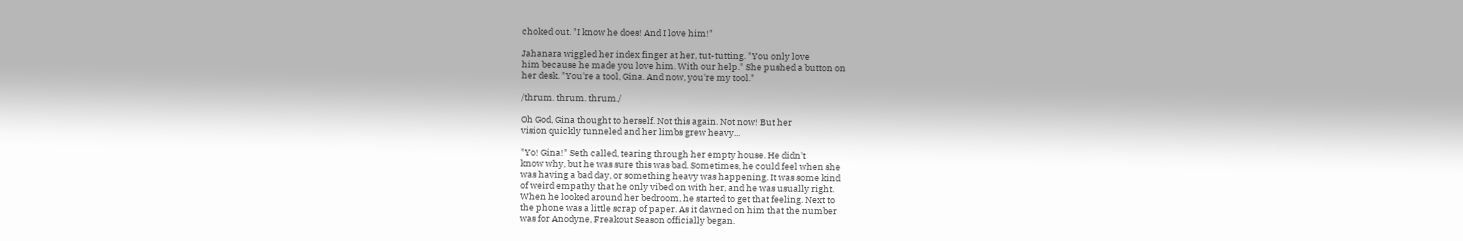choked out. "I know he does! And I love him!"

Jahanara wiggled her index finger at her, tut-tutting. "You only love
him because he made you love him. With our help." She pushed a button on
her desk. "You're a tool, Gina. And now, you're my tool."

/thrum. thrum. thrum./

Oh God, Gina thought to herself. Not this again. Not now! But her
vision quickly tunneled and her limbs grew heavy...

"Yo! Gina!" Seth called, tearing through her empty house. He didn't
know why, but he was sure this was bad. Sometimes, he could feel when she
was having a bad day, or something heavy was happening. It was some kind
of weird empathy that he only vibed on with her, and he was usually right.
When he looked around her bedroom, he started to get that feeling. Next to
the phone was a little scrap of paper. As it dawned on him that the number
was for Anodyne, Freakout Season officially began.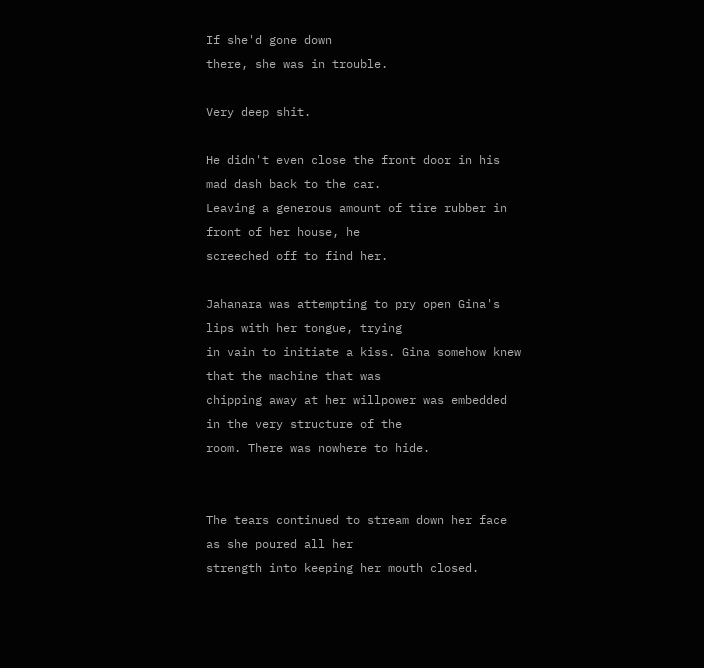If she'd gone down
there, she was in trouble.

Very deep shit.

He didn't even close the front door in his mad dash back to the car.
Leaving a generous amount of tire rubber in front of her house, he
screeched off to find her.

Jahanara was attempting to pry open Gina's lips with her tongue, trying
in vain to initiate a kiss. Gina somehow knew that the machine that was
chipping away at her willpower was embedded in the very structure of the
room. There was nowhere to hide.


The tears continued to stream down her face as she poured all her
strength into keeping her mouth closed.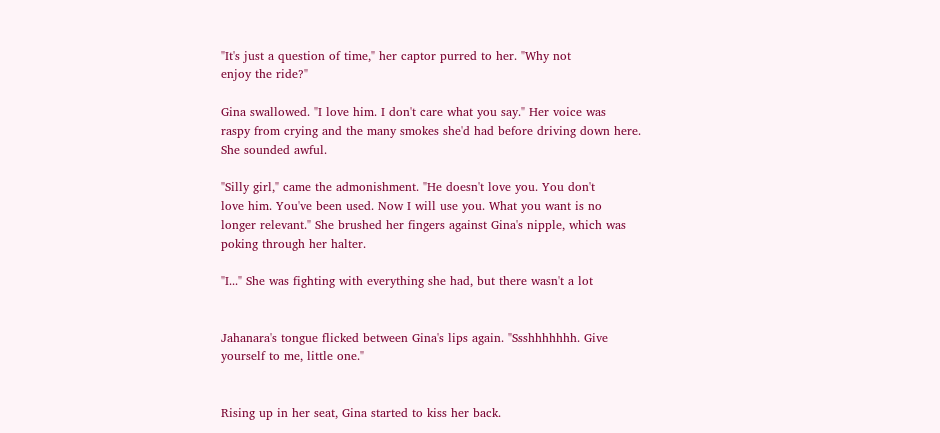"It's just a question of time," her captor purred to her. "Why not
enjoy the ride?"

Gina swallowed. "I love him. I don't care what you say." Her voice was
raspy from crying and the many smokes she'd had before driving down here.
She sounded awful.

"Silly girl," came the admonishment. "He doesn't love you. You don't
love him. You've been used. Now I will use you. What you want is no
longer relevant." She brushed her fingers against Gina's nipple, which was
poking through her halter.

"I..." She was fighting with everything she had, but there wasn't a lot


Jahanara's tongue flicked between Gina's lips again. "Ssshhhhhhh. Give
yourself to me, little one."


Rising up in her seat, Gina started to kiss her back.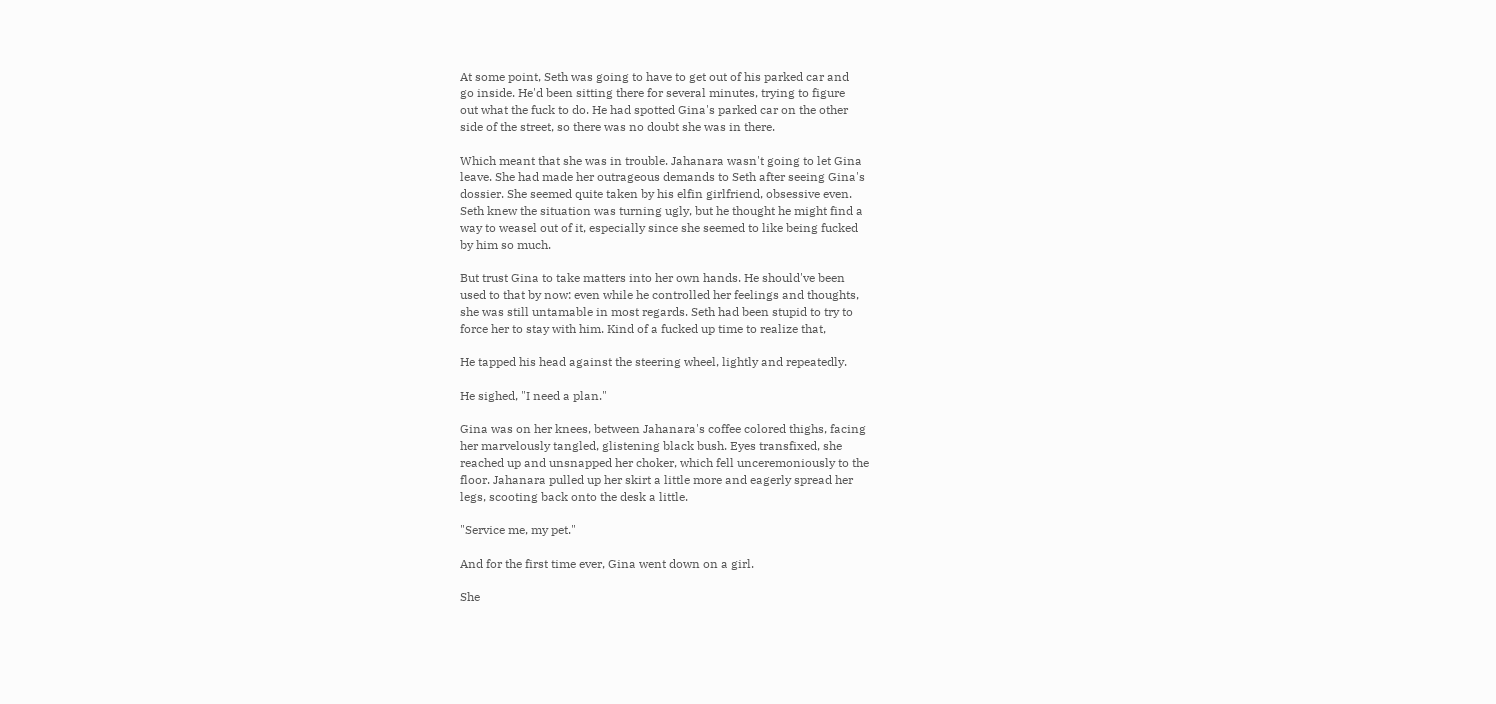At some point, Seth was going to have to get out of his parked car and
go inside. He'd been sitting there for several minutes, trying to figure
out what the fuck to do. He had spotted Gina's parked car on the other
side of the street, so there was no doubt she was in there.

Which meant that she was in trouble. Jahanara wasn't going to let Gina
leave. She had made her outrageous demands to Seth after seeing Gina's
dossier. She seemed quite taken by his elfin girlfriend, obsessive even.
Seth knew the situation was turning ugly, but he thought he might find a
way to weasel out of it, especially since she seemed to like being fucked
by him so much.

But trust Gina to take matters into her own hands. He should've been
used to that by now: even while he controlled her feelings and thoughts,
she was still untamable in most regards. Seth had been stupid to try to
force her to stay with him. Kind of a fucked up time to realize that,

He tapped his head against the steering wheel, lightly and repeatedly.

He sighed, "I need a plan."

Gina was on her knees, between Jahanara's coffee colored thighs, facing
her marvelously tangled, glistening black bush. Eyes transfixed, she
reached up and unsnapped her choker, which fell unceremoniously to the
floor. Jahanara pulled up her skirt a little more and eagerly spread her
legs, scooting back onto the desk a little.

"Service me, my pet."

And for the first time ever, Gina went down on a girl.

She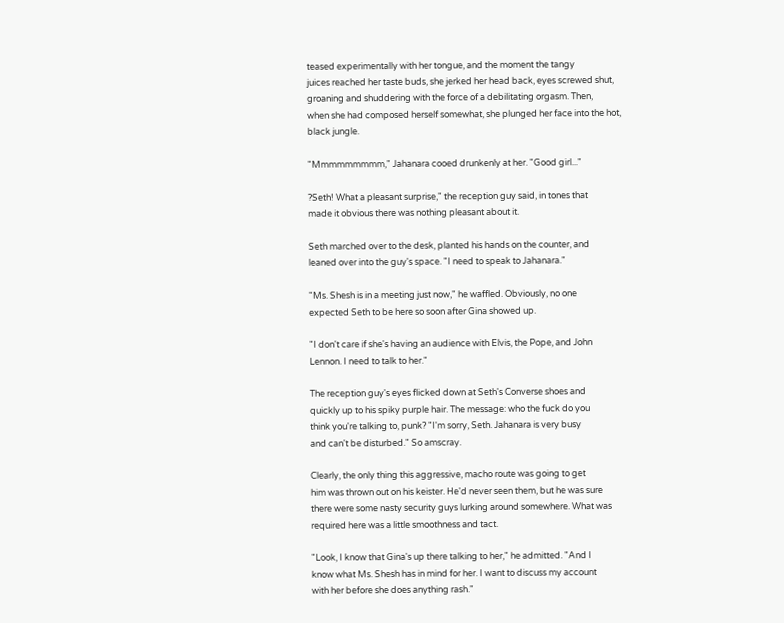teased experimentally with her tongue, and the moment the tangy
juices reached her taste buds, she jerked her head back, eyes screwed shut,
groaning and shuddering with the force of a debilitating orgasm. Then,
when she had composed herself somewhat, she plunged her face into the hot,
black jungle.

"Mmmmmmmmm," Jahanara cooed drunkenly at her. "Good girl..."

?Seth! What a pleasant surprise," the reception guy said, in tones that
made it obvious there was nothing pleasant about it.

Seth marched over to the desk, planted his hands on the counter, and
leaned over into the guy's space. "I need to speak to Jahanara."

"Ms. Shesh is in a meeting just now," he waffled. Obviously, no one
expected Seth to be here so soon after Gina showed up.

"I don't care if she's having an audience with Elvis, the Pope, and John
Lennon. I need to talk to her."

The reception guy's eyes flicked down at Seth's Converse shoes and
quickly up to his spiky purple hair. The message: who the fuck do you
think you're talking to, punk? "I'm sorry, Seth. Jahanara is very busy
and can't be disturbed." So amscray.

Clearly, the only thing this aggressive, macho route was going to get
him was thrown out on his keister. He'd never seen them, but he was sure
there were some nasty security guys lurking around somewhere. What was
required here was a little smoothness and tact.

"Look, I know that Gina's up there talking to her," he admitted. "And I
know what Ms. Shesh has in mind for her. I want to discuss my account
with her before she does anything rash."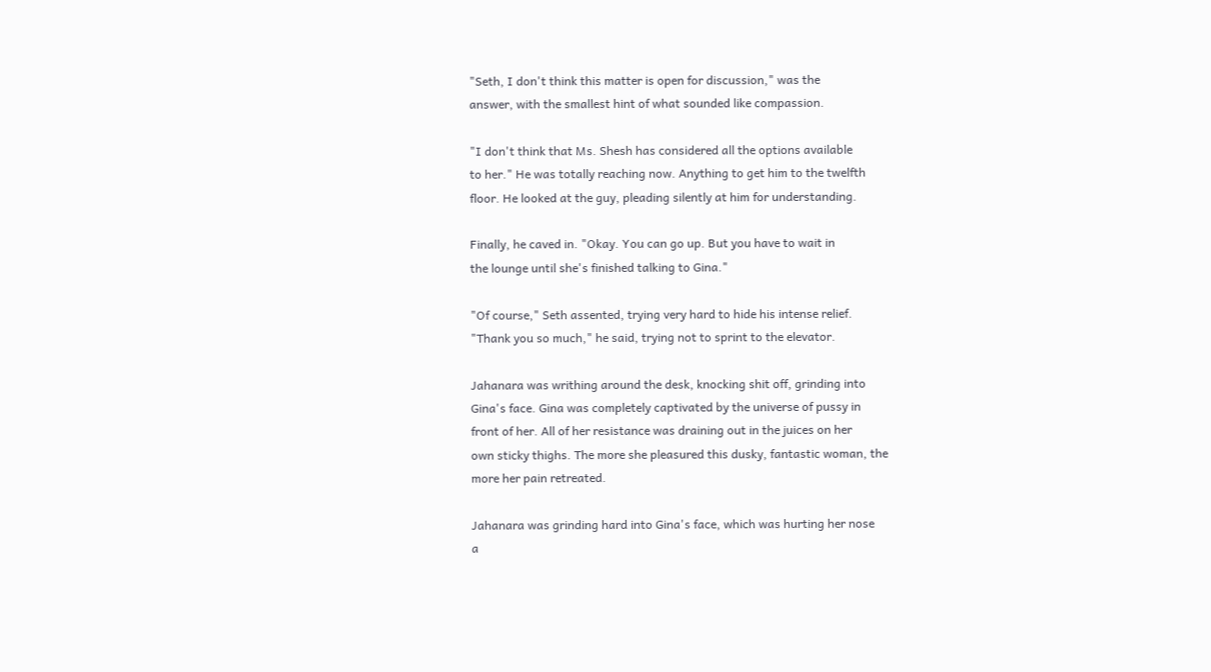"Seth, I don't think this matter is open for discussion," was the
answer, with the smallest hint of what sounded like compassion.

"I don't think that Ms. Shesh has considered all the options available
to her." He was totally reaching now. Anything to get him to the twelfth
floor. He looked at the guy, pleading silently at him for understanding.

Finally, he caved in. "Okay. You can go up. But you have to wait in
the lounge until she's finished talking to Gina."

"Of course," Seth assented, trying very hard to hide his intense relief.
"Thank you so much," he said, trying not to sprint to the elevator.

Jahanara was writhing around the desk, knocking shit off, grinding into
Gina's face. Gina was completely captivated by the universe of pussy in
front of her. All of her resistance was draining out in the juices on her
own sticky thighs. The more she pleasured this dusky, fantastic woman, the
more her pain retreated.

Jahanara was grinding hard into Gina's face, which was hurting her nose
a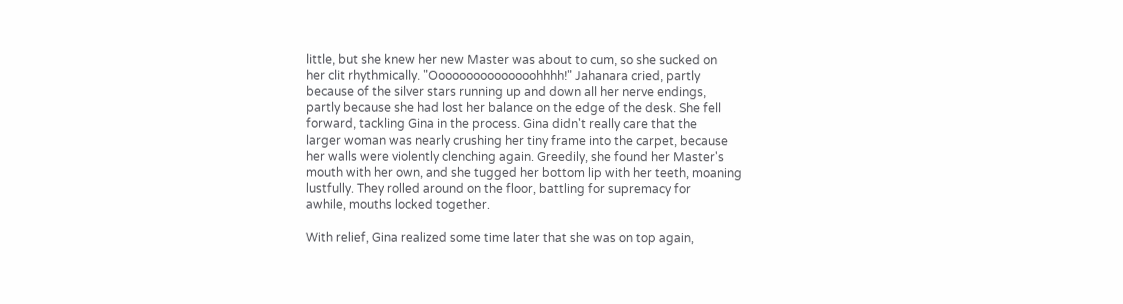little, but she knew her new Master was about to cum, so she sucked on
her clit rhythmically. "Ooooooooooooooohhhh!" Jahanara cried, partly
because of the silver stars running up and down all her nerve endings,
partly because she had lost her balance on the edge of the desk. She fell
forward, tackling Gina in the process. Gina didn't really care that the
larger woman was nearly crushing her tiny frame into the carpet, because
her walls were violently clenching again. Greedily, she found her Master's
mouth with her own, and she tugged her bottom lip with her teeth, moaning
lustfully. They rolled around on the floor, battling for supremacy for
awhile, mouths locked together.

With relief, Gina realized some time later that she was on top again,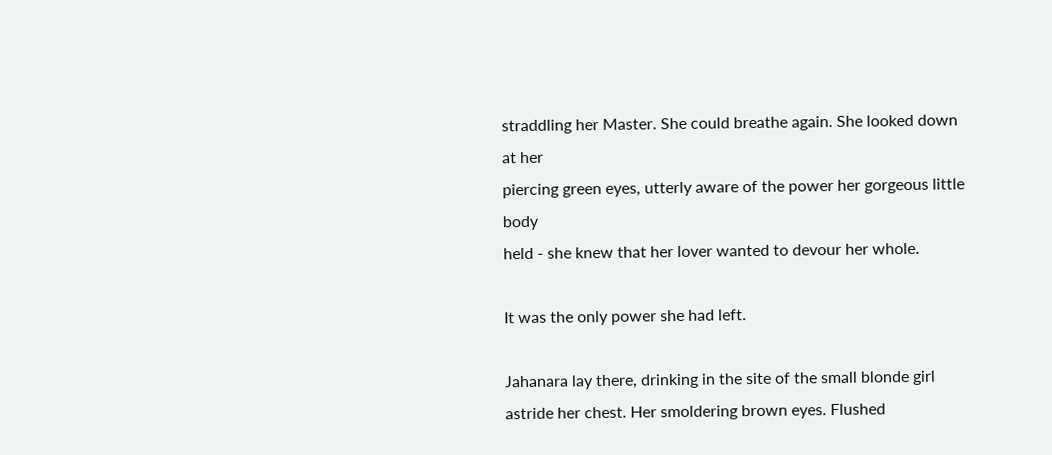straddling her Master. She could breathe again. She looked down at her
piercing green eyes, utterly aware of the power her gorgeous little body
held - she knew that her lover wanted to devour her whole.

It was the only power she had left.

Jahanara lay there, drinking in the site of the small blonde girl astride her chest. Her smoldering brown eyes. Flushed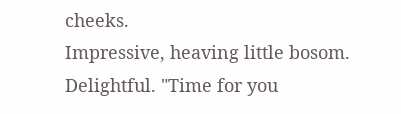cheeks.
Impressive, heaving little bosom. Delightful. "Time for you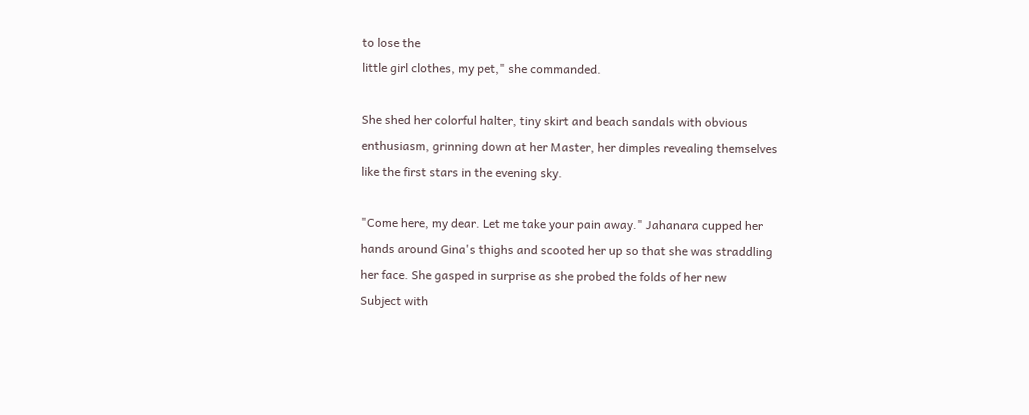to lose the
little girl clothes, my pet," she commanded.

She shed her colorful halter, tiny skirt and beach sandals with obvious
enthusiasm, grinning down at her Master, her dimples revealing themselves
like the first stars in the evening sky.

"Come here, my dear. Let me take your pain away." Jahanara cupped her
hands around Gina's thighs and scooted her up so that she was straddling
her face. She gasped in surprise as she probed the folds of her new
Subject with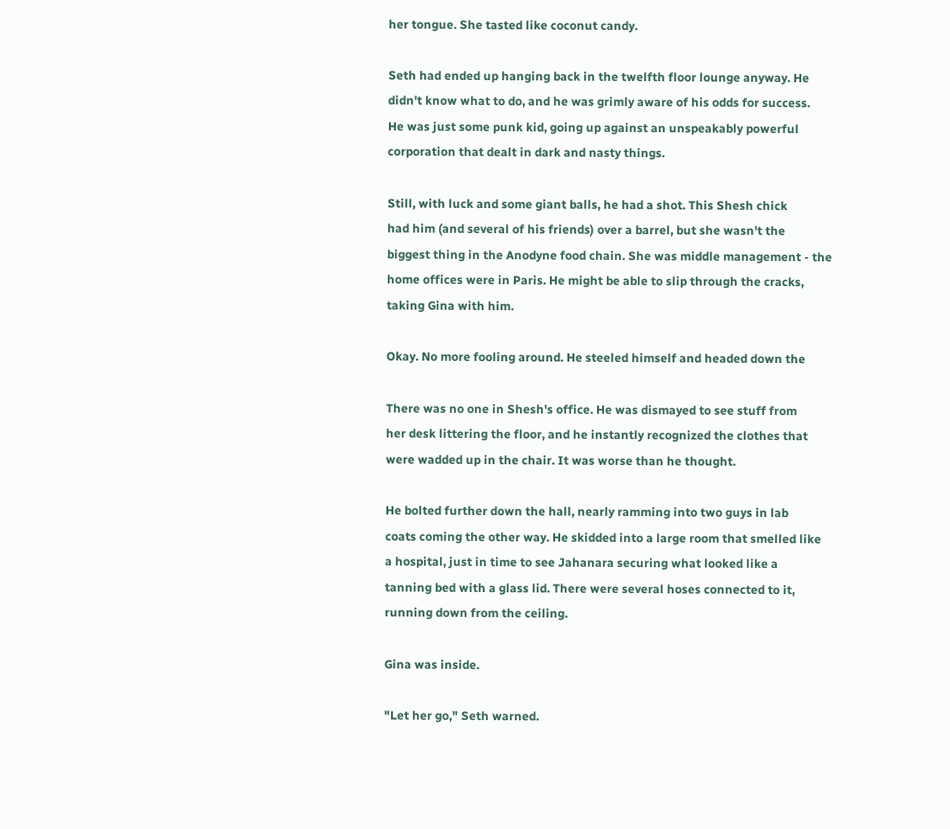her tongue. She tasted like coconut candy.

Seth had ended up hanging back in the twelfth floor lounge anyway. He
didn't know what to do, and he was grimly aware of his odds for success.
He was just some punk kid, going up against an unspeakably powerful
corporation that dealt in dark and nasty things.

Still, with luck and some giant balls, he had a shot. This Shesh chick
had him (and several of his friends) over a barrel, but she wasn't the
biggest thing in the Anodyne food chain. She was middle management - the
home offices were in Paris. He might be able to slip through the cracks,
taking Gina with him.

Okay. No more fooling around. He steeled himself and headed down the

There was no one in Shesh's office. He was dismayed to see stuff from
her desk littering the floor, and he instantly recognized the clothes that
were wadded up in the chair. It was worse than he thought.

He bolted further down the hall, nearly ramming into two guys in lab
coats coming the other way. He skidded into a large room that smelled like
a hospital, just in time to see Jahanara securing what looked like a
tanning bed with a glass lid. There were several hoses connected to it,
running down from the ceiling.

Gina was inside.

"Let her go," Seth warned.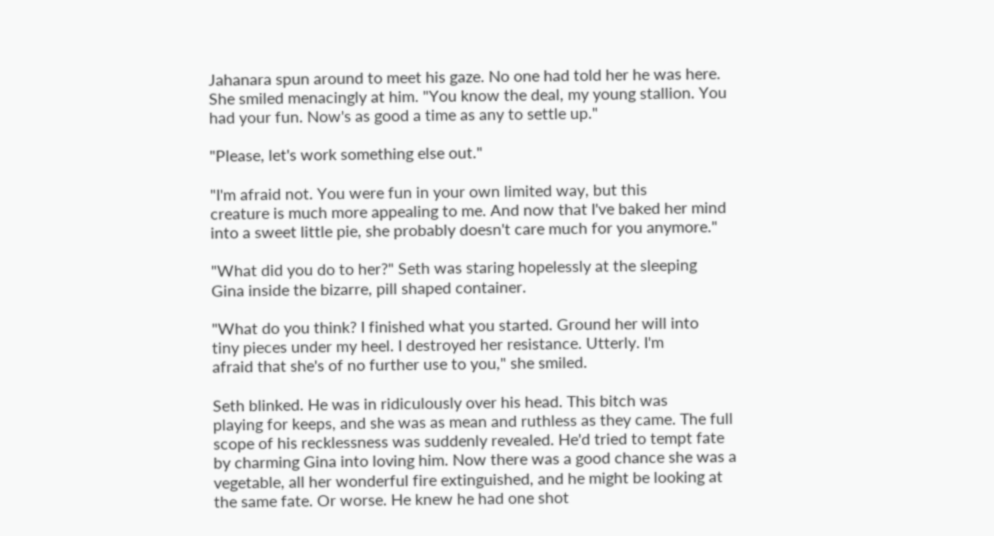Jahanara spun around to meet his gaze. No one had told her he was here.
She smiled menacingly at him. "You know the deal, my young stallion. You
had your fun. Now's as good a time as any to settle up."

"Please, let's work something else out."

"I'm afraid not. You were fun in your own limited way, but this
creature is much more appealing to me. And now that I've baked her mind
into a sweet little pie, she probably doesn't care much for you anymore."

"What did you do to her?" Seth was staring hopelessly at the sleeping
Gina inside the bizarre, pill shaped container.

"What do you think? I finished what you started. Ground her will into
tiny pieces under my heel. I destroyed her resistance. Utterly. I'm
afraid that she's of no further use to you," she smiled.

Seth blinked. He was in ridiculously over his head. This bitch was
playing for keeps, and she was as mean and ruthless as they came. The full
scope of his recklessness was suddenly revealed. He'd tried to tempt fate
by charming Gina into loving him. Now there was a good chance she was a
vegetable, all her wonderful fire extinguished, and he might be looking at
the same fate. Or worse. He knew he had one shot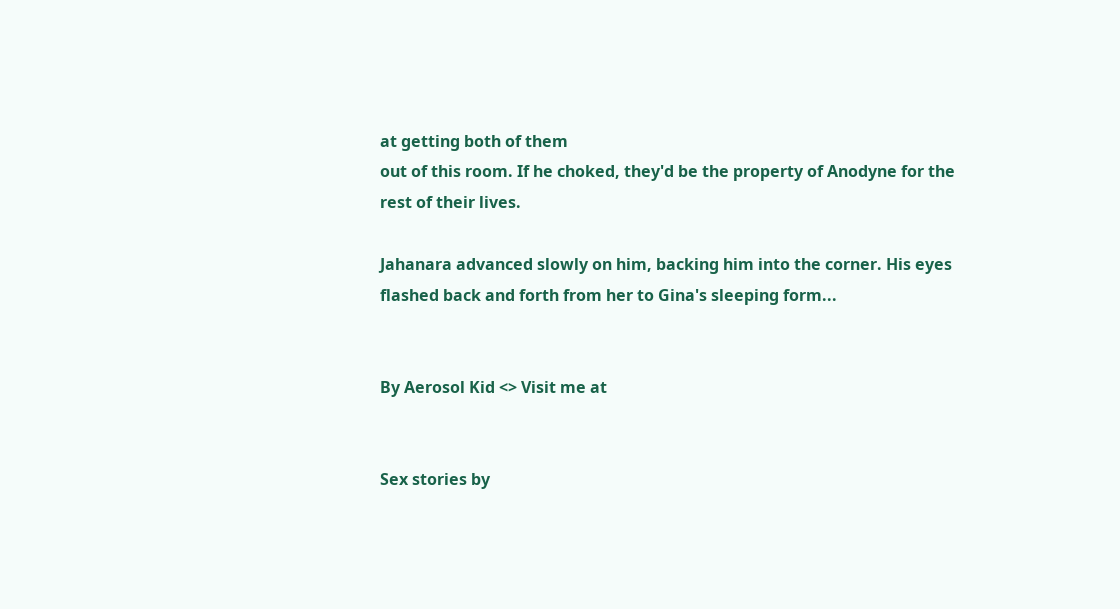at getting both of them
out of this room. If he choked, they'd be the property of Anodyne for the
rest of their lives.

Jahanara advanced slowly on him, backing him into the corner. His eyes
flashed back and forth from her to Gina's sleeping form...


By Aerosol Kid <> Visit me at


Sex stories by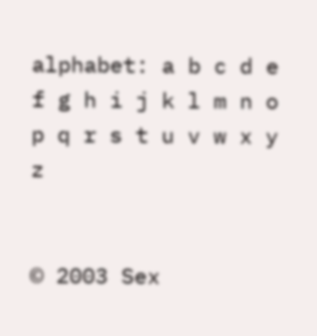alphabet: a b c d e f g h i j k l m n o p q r s t u v w x y z


© 2003 Sex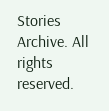Stories Archive. All rights reserved.